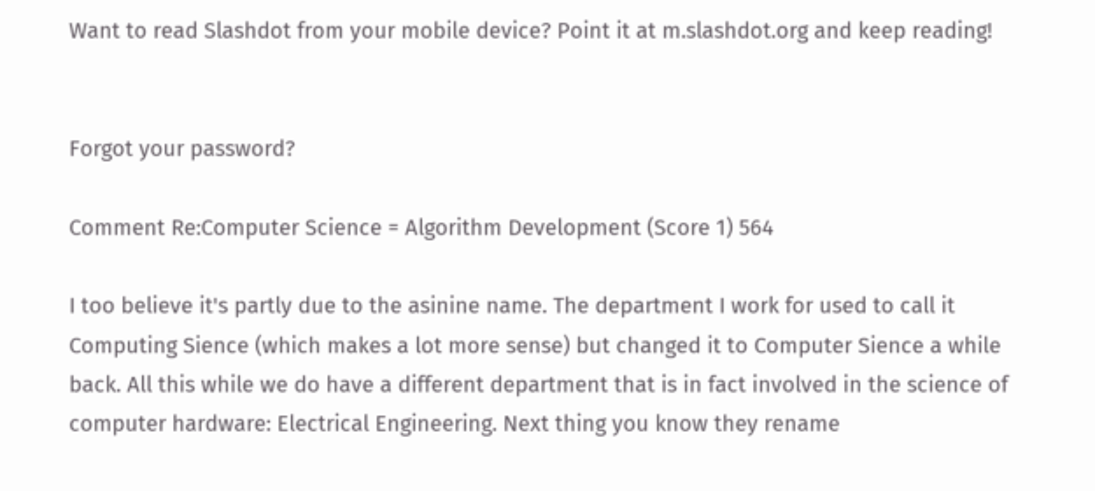Want to read Slashdot from your mobile device? Point it at m.slashdot.org and keep reading!


Forgot your password?

Comment Re:Computer Science = Algorithm Development (Score 1) 564

I too believe it's partly due to the asinine name. The department I work for used to call it Computing Sience (which makes a lot more sense) but changed it to Computer Sience a while back. All this while we do have a different department that is in fact involved in the science of computer hardware: Electrical Engineering. Next thing you know they rename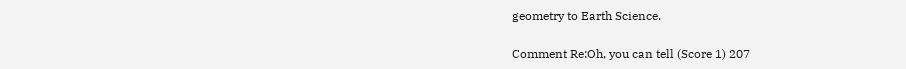geometry to Earth Science.

Comment Re:Oh, you can tell (Score 1) 207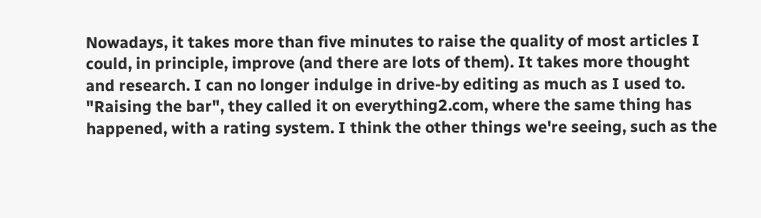Nowadays, it takes more than five minutes to raise the quality of most articles I could, in principle, improve (and there are lots of them). It takes more thought and research. I can no longer indulge in drive-by editing as much as I used to. "Raising the bar", they called it on everything2.com, where the same thing has happened, with a rating system. I think the other things we're seeing, such as the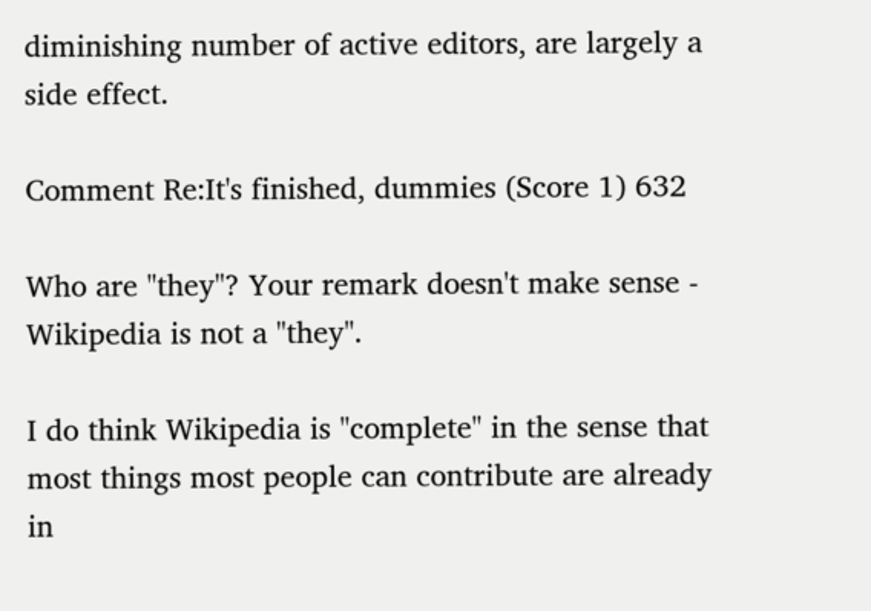diminishing number of active editors, are largely a side effect.

Comment Re:It's finished, dummies (Score 1) 632

Who are "they"? Your remark doesn't make sense - Wikipedia is not a "they".

I do think Wikipedia is "complete" in the sense that most things most people can contribute are already in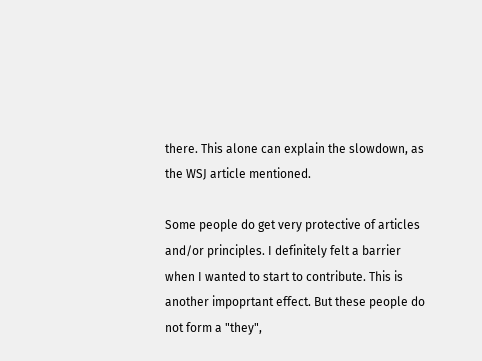there. This alone can explain the slowdown, as the WSJ article mentioned.

Some people do get very protective of articles and/or principles. I definitely felt a barrier when I wanted to start to contribute. This is another impoprtant effect. But these people do not form a "they",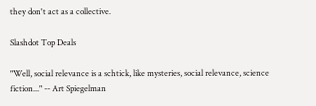they don't act as a collective.

Slashdot Top Deals

"Well, social relevance is a schtick, like mysteries, social relevance, science fiction..." -- Art Spiegelman